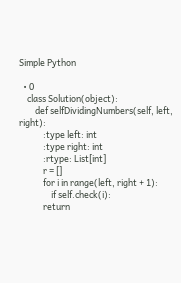Simple Python

  • 0
    class Solution(object):
        def selfDividingNumbers(self, left, right):
            :type left: int
            :type right: int
            :rtype: List[int]
            r = []
            for i in range(left, right + 1):
                if self.check(i):
            return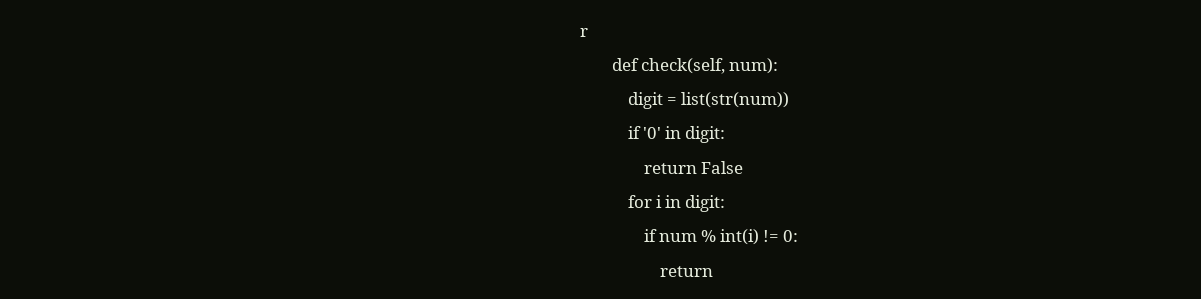r
        def check(self, num):
            digit = list(str(num))
            if '0' in digit:
                return False
            for i in digit:
                if num % int(i) != 0:
                    return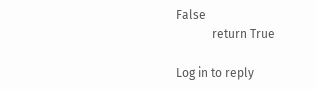False
            return True

Log in to reply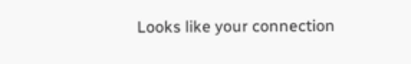Looks like your connection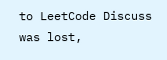to LeetCode Discuss was lost,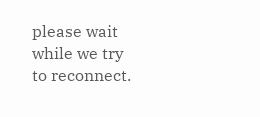please wait while we try to reconnect.